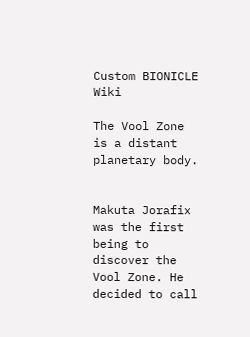Custom BIONICLE Wiki

The Vool Zone is a distant planetary body.


Makuta Jorafix was the first being to discover the Vool Zone. He decided to call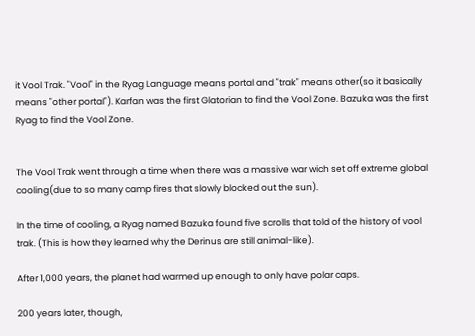it Vool Trak. "Vool" in the Ryag Language means portal and "trak" means other(so it basically means "other portal"). Karfan was the first Glatorian to find the Vool Zone. Bazuka was the first Ryag to find the Vool Zone.


The Vool Trak went through a time when there was a massive war wich set off extreme global cooling(due to so many camp fires that slowly blocked out the sun).

In the time of cooling, a Ryag named Bazuka found five scrolls that told of the history of vool trak. (This is how they learned why the Derinus are still animal-like).

After 1,000 years, the planet had warmed up enough to only have polar caps.

200 years later, though,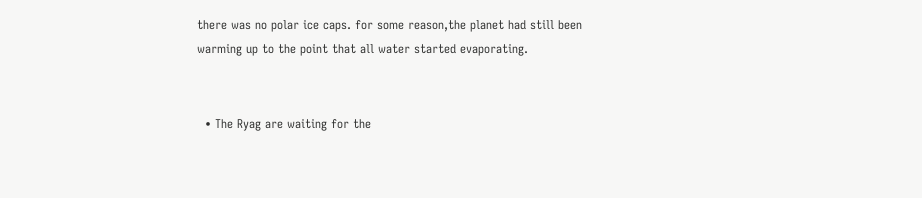there was no polar ice caps. for some reason,the planet had still been warming up to the point that all water started evaporating.


  • The Ryag are waiting for the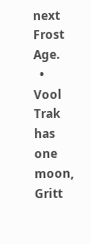next Frost Age.
  • Vool Trak has one moon, Gritt